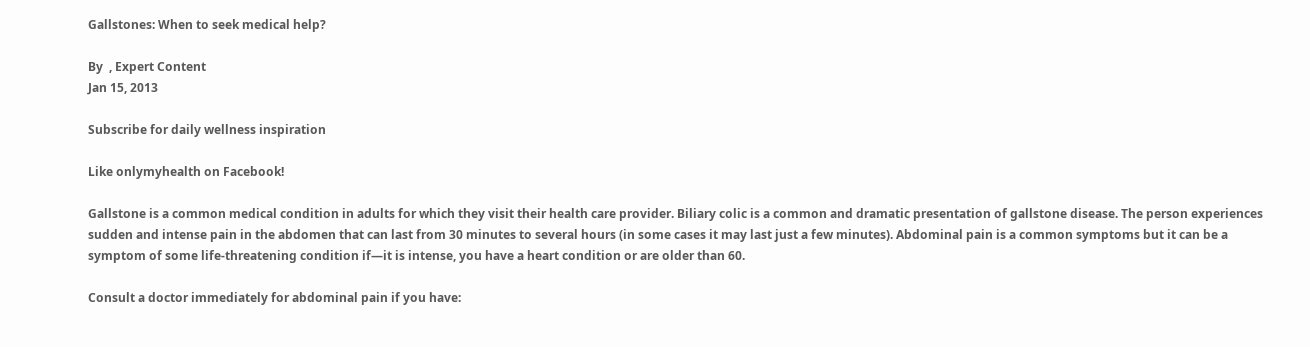Gallstones: When to seek medical help?

By  , Expert Content
Jan 15, 2013

Subscribe for daily wellness inspiration

Like onlymyhealth on Facebook!

Gallstone is a common medical condition in adults for which they visit their health care provider. Biliary colic is a common and dramatic presentation of gallstone disease. The person experiences sudden and intense pain in the abdomen that can last from 30 minutes to several hours (in some cases it may last just a few minutes). Abdominal pain is a common symptoms but it can be a symptom of some life-threatening condition if—it is intense, you have a heart condition or are older than 60.

Consult a doctor immediately for abdominal pain if you have: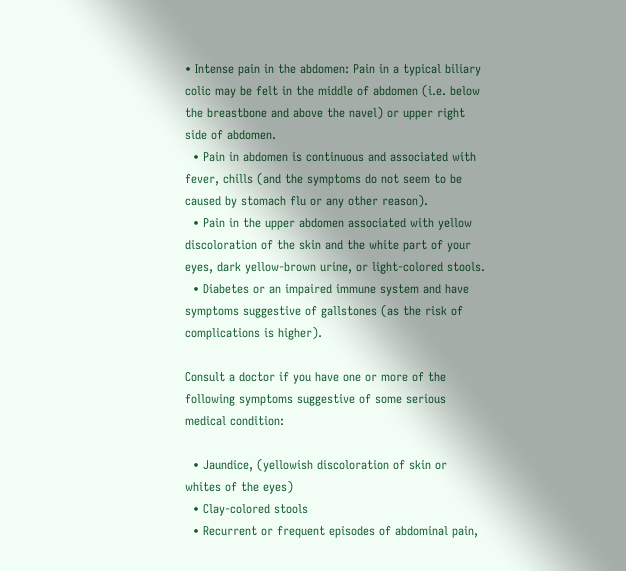• Intense pain in the abdomen: Pain in a typical biliary colic may be felt in the middle of abdomen (i.e. below the breastbone and above the navel) or upper right side of abdomen.
  • Pain in abdomen is continuous and associated with fever, chills (and the symptoms do not seem to be caused by stomach flu or any other reason).
  • Pain in the upper abdomen associated with yellow discoloration of the skin and the white part of your eyes, dark yellow-brown urine, or light-colored stools.
  • Diabetes or an impaired immune system and have symptoms suggestive of gallstones (as the risk of complications is higher).

Consult a doctor if you have one or more of the following symptoms suggestive of some serious medical condition:

  • Jaundice, (yellowish discoloration of skin or whites of the eyes)
  • Clay-colored stools
  • Recurrent or frequent episodes of abdominal pain,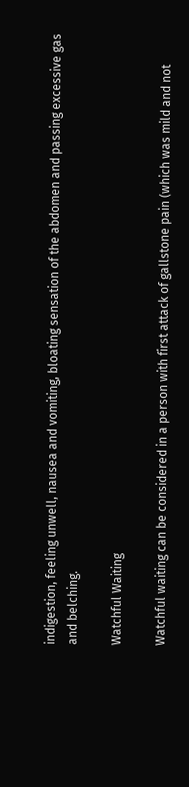indigestion, feeling unwell, nausea and vomiting, bloating sensation of the abdomen and passing excessive gas and belching.

Watchful Waiting

Watchful waiting can be considered in a person with first attack of gallstone pain (which was mild and not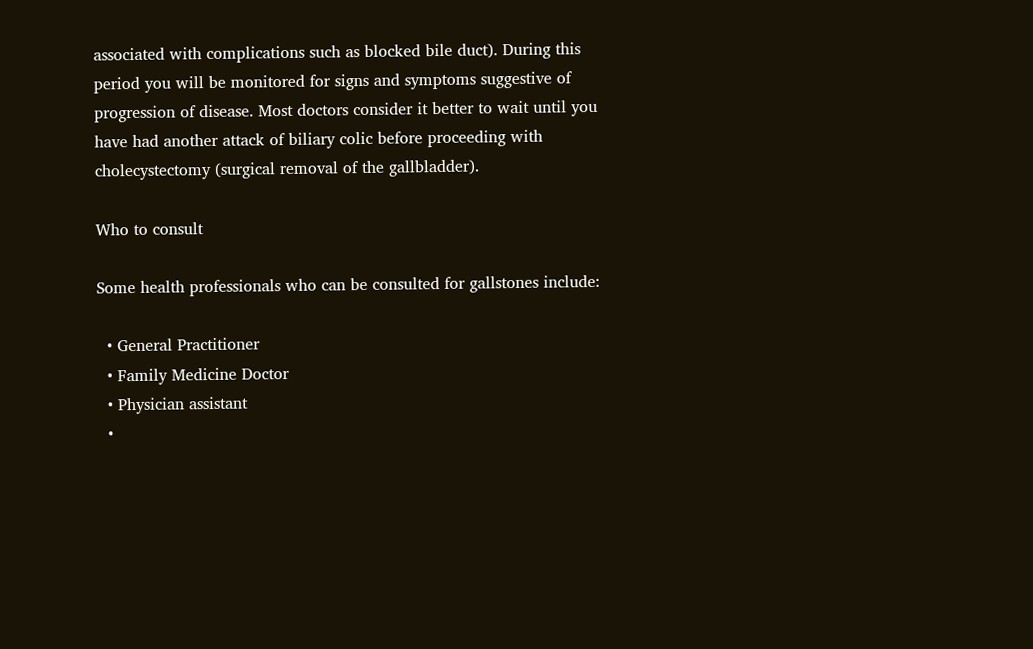associated with complications such as blocked bile duct). During this period you will be monitored for signs and symptoms suggestive of progression of disease. Most doctors consider it better to wait until you have had another attack of biliary colic before proceeding with cholecystectomy (surgical removal of the gallbladder).

Who to consult

Some health professionals who can be consulted for gallstones include:

  • General Practitioner
  • Family Medicine Doctor
  • Physician assistant
  •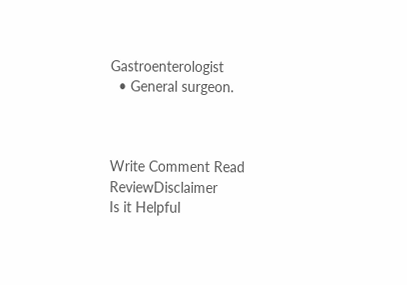Gastroenterologist
  • General surgeon.



Write Comment Read ReviewDisclaimer
Is it Helpful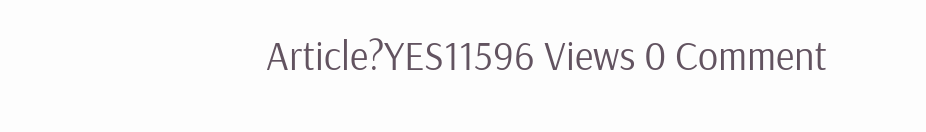Article?YES11596 Views 0 Comment